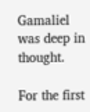Gamaliel was deep in thought.

For the first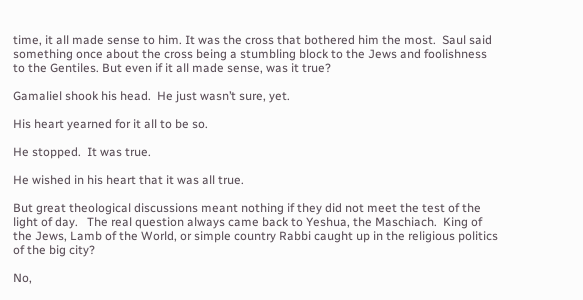time, it all made sense to him. It was the cross that bothered him the most.  Saul said something once about the cross being a stumbling block to the Jews and foolishness to the Gentiles. But even if it all made sense, was it true?

Gamaliel shook his head.  He just wasn’t sure, yet.

His heart yearned for it all to be so.

He stopped.  It was true.

He wished in his heart that it was all true.

But great theological discussions meant nothing if they did not meet the test of the light of day.   The real question always came back to Yeshua, the Maschiach.  King of the Jews, Lamb of the World, or simple country Rabbi caught up in the religious politics of the big city?

No,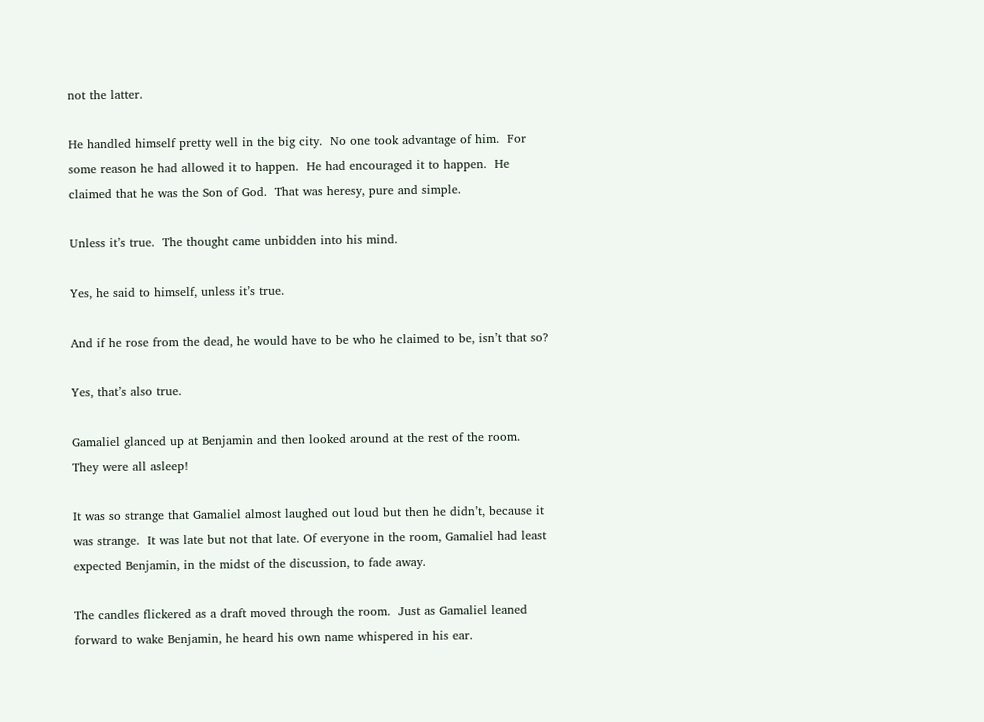not the latter.

He handled himself pretty well in the big city.  No one took advantage of him.  For some reason he had allowed it to happen.  He had encouraged it to happen.  He claimed that he was the Son of God.  That was heresy, pure and simple.

Unless it’s true.  The thought came unbidden into his mind.

Yes, he said to himself, unless it’s true.

And if he rose from the dead, he would have to be who he claimed to be, isn’t that so?

Yes, that’s also true.

Gamaliel glanced up at Benjamin and then looked around at the rest of the room.  They were all asleep!

It was so strange that Gamaliel almost laughed out loud but then he didn’t, because it was strange.  It was late but not that late. Of everyone in the room, Gamaliel had least expected Benjamin, in the midst of the discussion, to fade away.

The candles flickered as a draft moved through the room.  Just as Gamaliel leaned forward to wake Benjamin, he heard his own name whispered in his ear.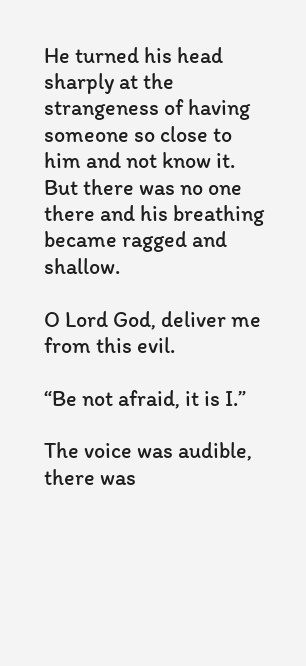He turned his head sharply at the strangeness of having someone so close to him and not know it.  But there was no one there and his breathing became ragged and shallow.

O Lord God, deliver me from this evil.

“Be not afraid, it is I.”

The voice was audible, there was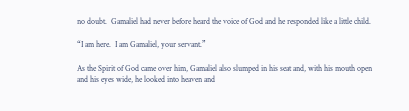no doubt.  Gamaliel had never before heard the voice of God and he responded like a little child.

“I am here.  I am Gamaliel, your servant.”

As the Spirit of God came over him, Gamaliel also slumped in his seat and, with his mouth open and his eyes wide, he looked into heaven and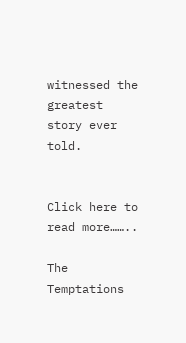witnessed the greatest story ever told.


Click here to read more……..

The Temptations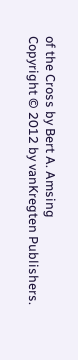of the Cross by Bert A. Amsing
Copyright © 2012 by vanKregten Publishers.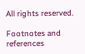All rights reserved.

Footnotes and references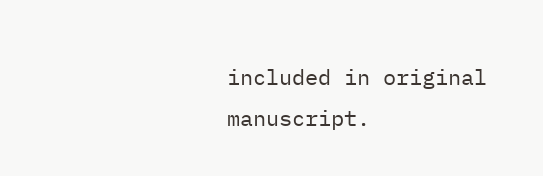included in original manuscript.